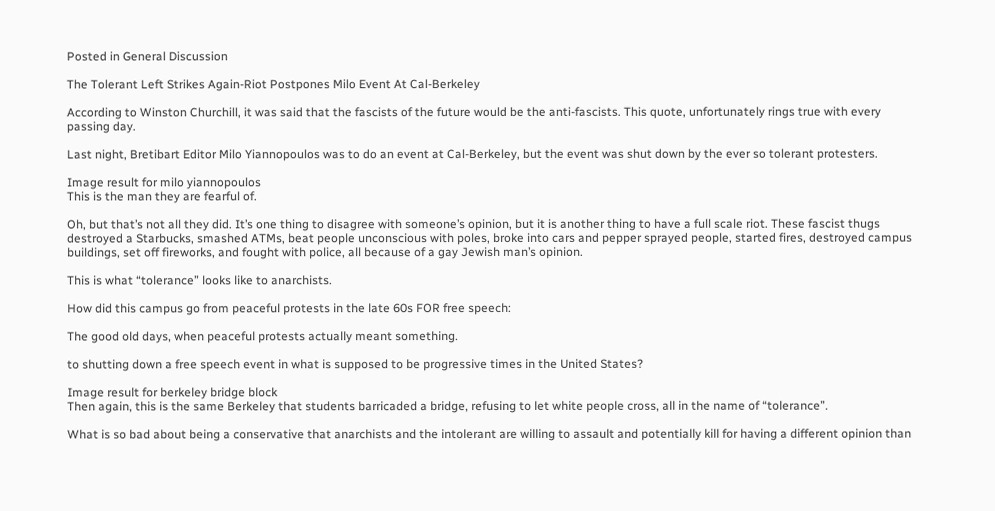Posted in General Discussion

The Tolerant Left Strikes Again-Riot Postpones Milo Event At Cal-Berkeley

According to Winston Churchill, it was said that the fascists of the future would be the anti-fascists. This quote, unfortunately rings true with every passing day.

Last night, Bretibart Editor Milo Yiannopoulos was to do an event at Cal-Berkeley, but the event was shut down by the ever so tolerant protesters.

Image result for milo yiannopoulos
This is the man they are fearful of.

Oh, but that’s not all they did. It’s one thing to disagree with someone’s opinion, but it is another thing to have a full scale riot. These fascist thugs destroyed a Starbucks, smashed ATMs, beat people unconscious with poles, broke into cars and pepper sprayed people, started fires, destroyed campus buildings, set off fireworks, and fought with police, all because of a gay Jewish man’s opinion.

This is what “tolerance” looks like to anarchists.

How did this campus go from peaceful protests in the late 60s FOR free speech:

The good old days, when peaceful protests actually meant something.

to shutting down a free speech event in what is supposed to be progressive times in the United States?

Image result for berkeley bridge block
Then again, this is the same Berkeley that students barricaded a bridge, refusing to let white people cross, all in the name of “tolerance”.

What is so bad about being a conservative that anarchists and the intolerant are willing to assault and potentially kill for having a different opinion than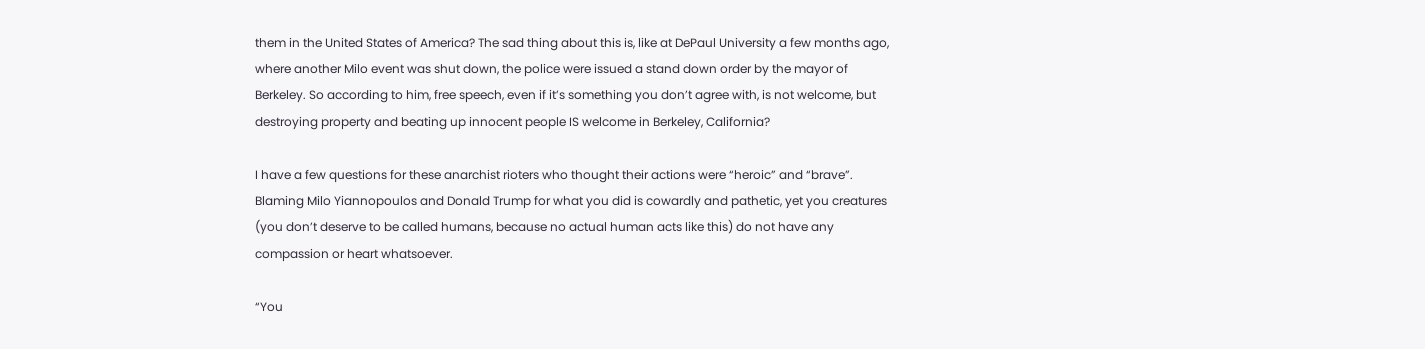them in the United States of America? The sad thing about this is, like at DePaul University a few months ago, where another Milo event was shut down, the police were issued a stand down order by the mayor of Berkeley. So according to him, free speech, even if it’s something you don’t agree with, is not welcome, but destroying property and beating up innocent people IS welcome in Berkeley, California?

I have a few questions for these anarchist rioters who thought their actions were “heroic” and “brave”. Blaming Milo Yiannopoulos and Donald Trump for what you did is cowardly and pathetic, yet you creatures (you don’t deserve to be called humans, because no actual human acts like this) do not have any compassion or heart whatsoever.

“You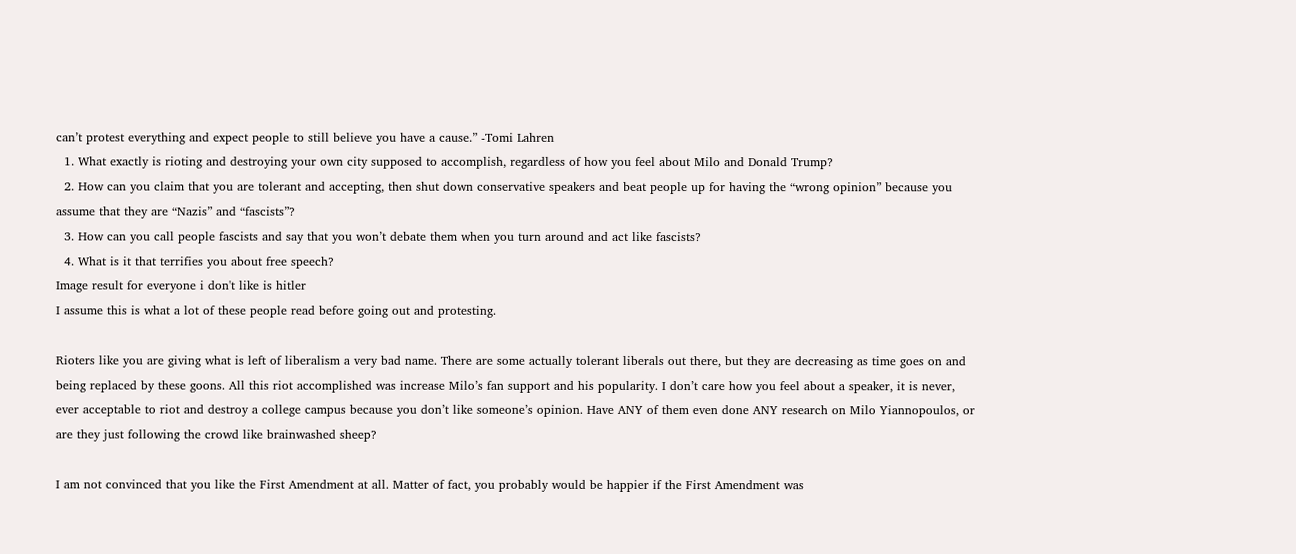can’t protest everything and expect people to still believe you have a cause.” -Tomi Lahren
  1. What exactly is rioting and destroying your own city supposed to accomplish, regardless of how you feel about Milo and Donald Trump?
  2. How can you claim that you are tolerant and accepting, then shut down conservative speakers and beat people up for having the “wrong opinion” because you assume that they are “Nazis” and “fascists”?
  3. How can you call people fascists and say that you won’t debate them when you turn around and act like fascists?
  4. What is it that terrifies you about free speech?
Image result for everyone i don't like is hitler
I assume this is what a lot of these people read before going out and protesting.

Rioters like you are giving what is left of liberalism a very bad name. There are some actually tolerant liberals out there, but they are decreasing as time goes on and being replaced by these goons. All this riot accomplished was increase Milo’s fan support and his popularity. I don’t care how you feel about a speaker, it is never, ever acceptable to riot and destroy a college campus because you don’t like someone’s opinion. Have ANY of them even done ANY research on Milo Yiannopoulos, or are they just following the crowd like brainwashed sheep?

I am not convinced that you like the First Amendment at all. Matter of fact, you probably would be happier if the First Amendment was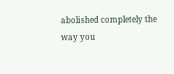abolished completely the way you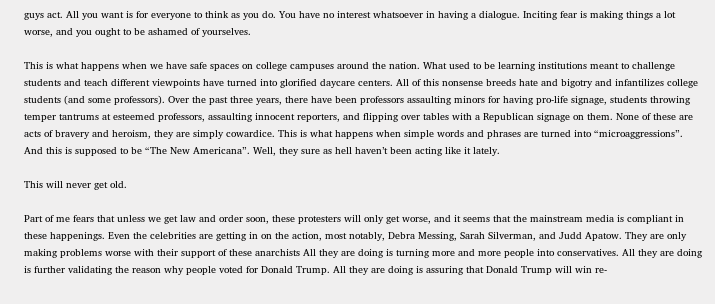guys act. All you want is for everyone to think as you do. You have no interest whatsoever in having a dialogue. Inciting fear is making things a lot worse, and you ought to be ashamed of yourselves.

This is what happens when we have safe spaces on college campuses around the nation. What used to be learning institutions meant to challenge students and teach different viewpoints have turned into glorified daycare centers. All of this nonsense breeds hate and bigotry and infantilizes college students (and some professors). Over the past three years, there have been professors assaulting minors for having pro-life signage, students throwing temper tantrums at esteemed professors, assaulting innocent reporters, and flipping over tables with a Republican signage on them. None of these are acts of bravery and heroism, they are simply cowardice. This is what happens when simple words and phrases are turned into “microaggressions”. And this is supposed to be “The New Americana”. Well, they sure as hell haven’t been acting like it lately.

This will never get old.

Part of me fears that unless we get law and order soon, these protesters will only get worse, and it seems that the mainstream media is compliant in these happenings. Even the celebrities are getting in on the action, most notably, Debra Messing, Sarah Silverman, and Judd Apatow. They are only making problems worse with their support of these anarchists All they are doing is turning more and more people into conservatives. All they are doing is further validating the reason why people voted for Donald Trump. All they are doing is assuring that Donald Trump will win re-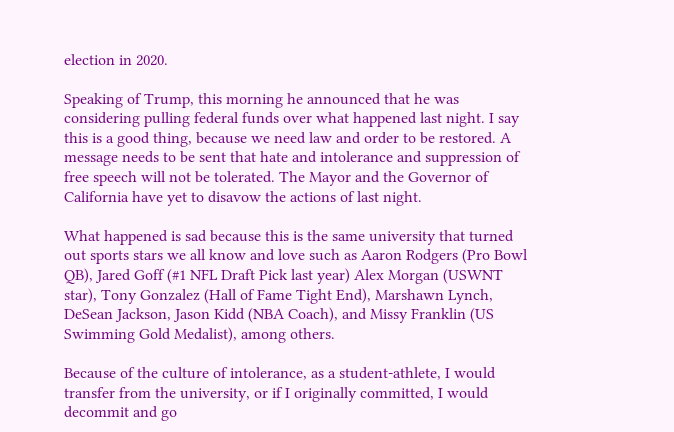election in 2020.

Speaking of Trump, this morning he announced that he was considering pulling federal funds over what happened last night. I say this is a good thing, because we need law and order to be restored. A message needs to be sent that hate and intolerance and suppression of free speech will not be tolerated. The Mayor and the Governor of California have yet to disavow the actions of last night.

What happened is sad because this is the same university that turned out sports stars we all know and love such as Aaron Rodgers (Pro Bowl QB), Jared Goff (#1 NFL Draft Pick last year) Alex Morgan (USWNT star), Tony Gonzalez (Hall of Fame Tight End), Marshawn Lynch, DeSean Jackson, Jason Kidd (NBA Coach), and Missy Franklin (US Swimming Gold Medalist), among others.

Because of the culture of intolerance, as a student-athlete, I would transfer from the university, or if I originally committed, I would decommit and go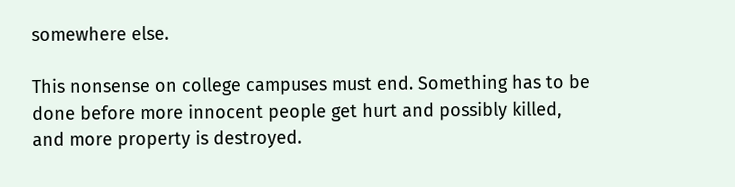somewhere else.

This nonsense on college campuses must end. Something has to be done before more innocent people get hurt and possibly killed, and more property is destroyed.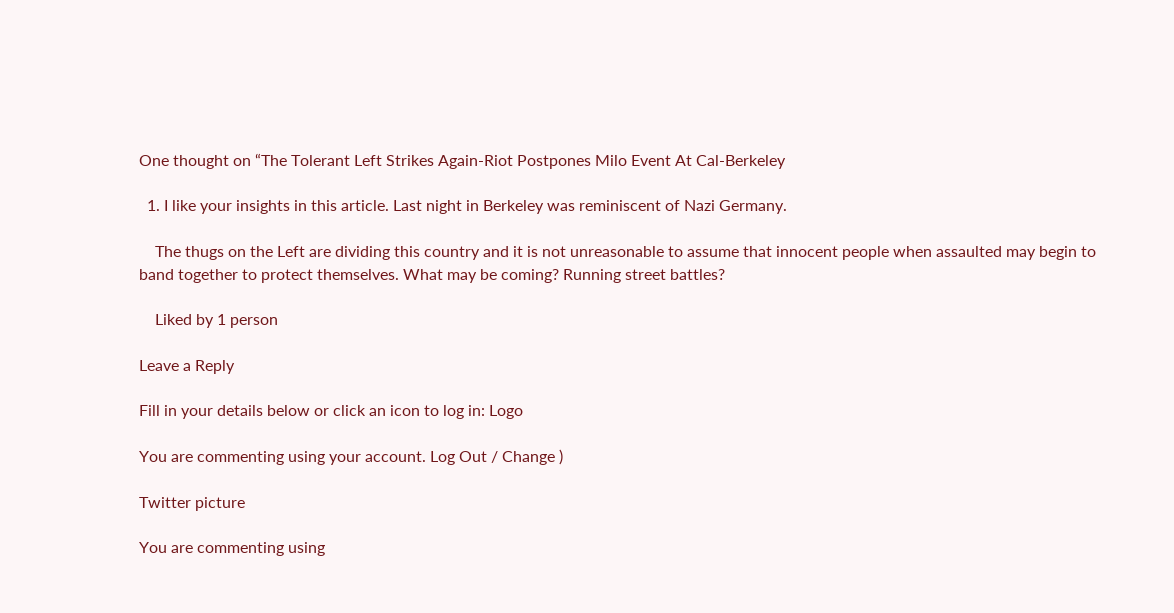One thought on “The Tolerant Left Strikes Again-Riot Postpones Milo Event At Cal-Berkeley

  1. I like your insights in this article. Last night in Berkeley was reminiscent of Nazi Germany.

    The thugs on the Left are dividing this country and it is not unreasonable to assume that innocent people when assaulted may begin to band together to protect themselves. What may be coming? Running street battles?

    Liked by 1 person

Leave a Reply

Fill in your details below or click an icon to log in: Logo

You are commenting using your account. Log Out / Change )

Twitter picture

You are commenting using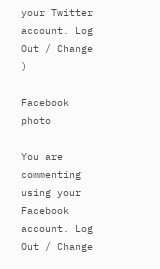your Twitter account. Log Out / Change )

Facebook photo

You are commenting using your Facebook account. Log Out / Change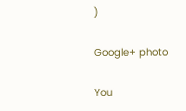)

Google+ photo

You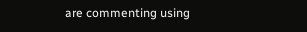are commenting using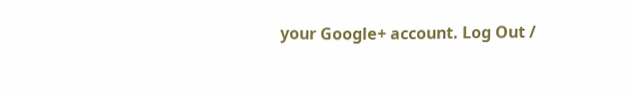your Google+ account. Log Out /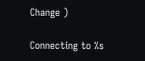Change )

Connecting to %s